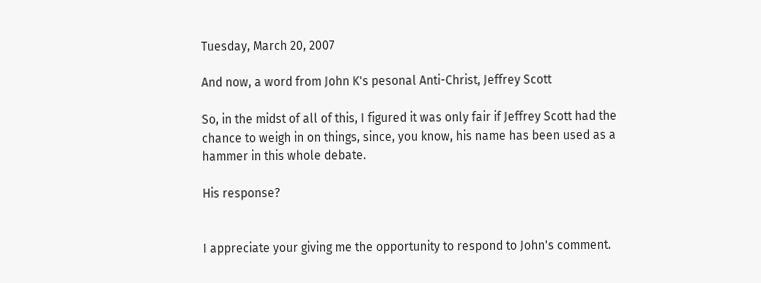Tuesday, March 20, 2007

And now, a word from John K's pesonal Anti-Christ, Jeffrey Scott

So, in the midst of all of this, I figured it was only fair if Jeffrey Scott had the chance to weigh in on things, since, you know, his name has been used as a hammer in this whole debate.

His response?


I appreciate your giving me the opportunity to respond to John's comment.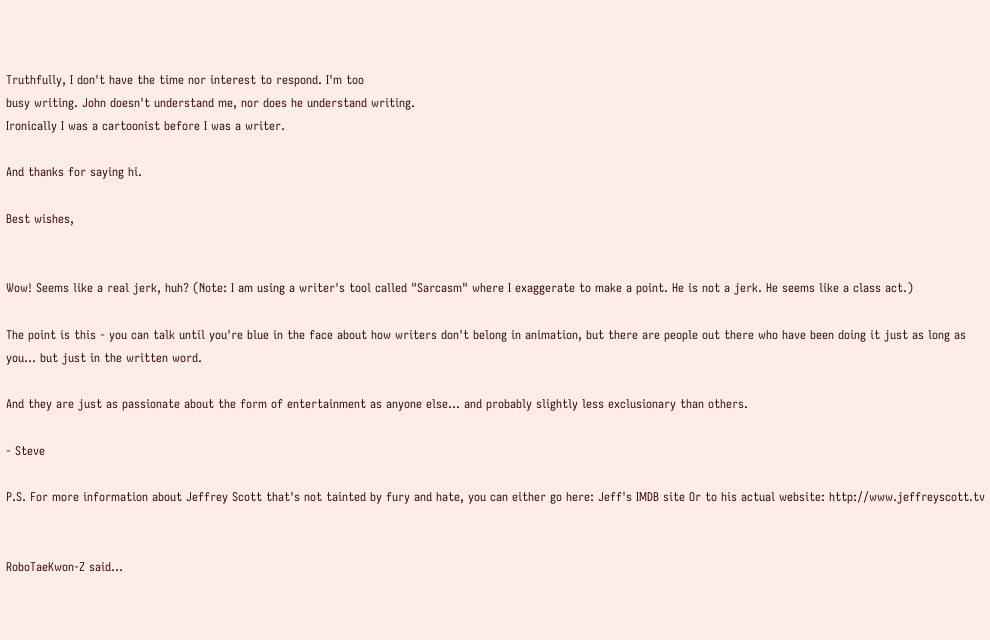Truthfully, I don't have the time nor interest to respond. I'm too
busy writing. John doesn't understand me, nor does he understand writing.
Ironically I was a cartoonist before I was a writer.

And thanks for saying hi.

Best wishes,


Wow! Seems like a real jerk, huh? (Note: I am using a writer's tool called "Sarcasm" where I exaggerate to make a point. He is not a jerk. He seems like a class act.)

The point is this - you can talk until you're blue in the face about how writers don't belong in animation, but there are people out there who have been doing it just as long as you... but just in the written word.

And they are just as passionate about the form of entertainment as anyone else... and probably slightly less exclusionary than others.

- Steve

P.S. For more information about Jeffrey Scott that's not tainted by fury and hate, you can either go here: Jeff's IMDB site Or to his actual website: http://www.jeffreyscott.tv


RoboTaeKwon-Z said...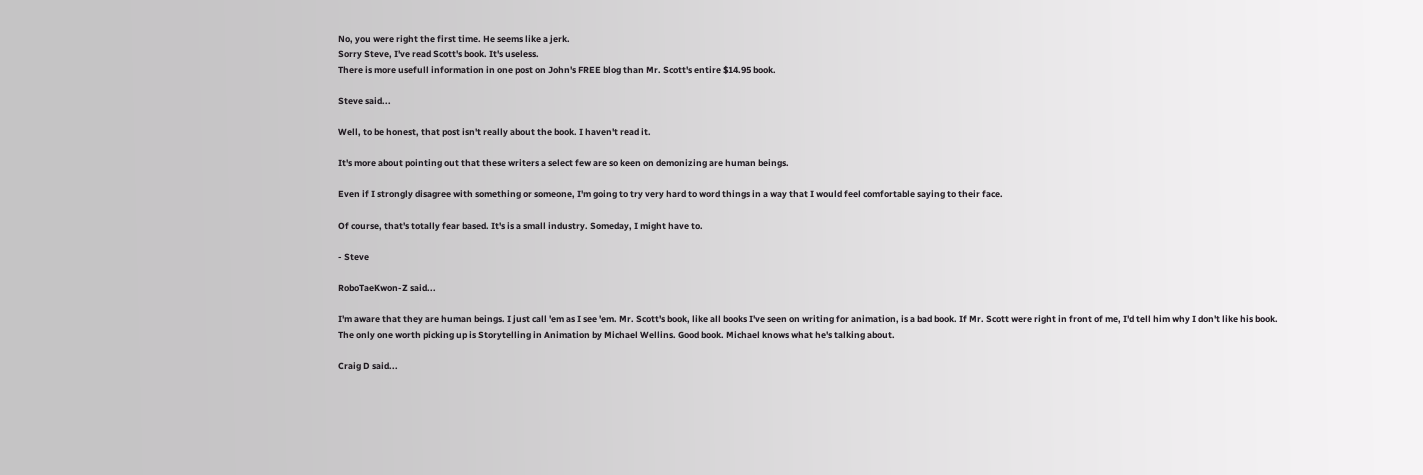No, you were right the first time. He seems like a jerk.
Sorry Steve, I've read Scott's book. It's useless.
There is more usefull information in one post on John's FREE blog than Mr. Scott's entire $14.95 book.

Steve said...

Well, to be honest, that post isn't really about the book. I haven't read it.

It's more about pointing out that these writers a select few are so keen on demonizing are human beings.

Even if I strongly disagree with something or someone, I'm going to try very hard to word things in a way that I would feel comfortable saying to their face.

Of course, that's totally fear based. It's is a small industry. Someday, I might have to.

- Steve

RoboTaeKwon-Z said...

I'm aware that they are human beings. I just call 'em as I see 'em. Mr. Scott's book, like all books I've seen on writing for animation, is a bad book. If Mr. Scott were right in front of me, I'd tell him why I don't like his book.
The only one worth picking up is Storytelling in Animation by Michael Wellins. Good book. Michael knows what he's talking about.

Craig D said...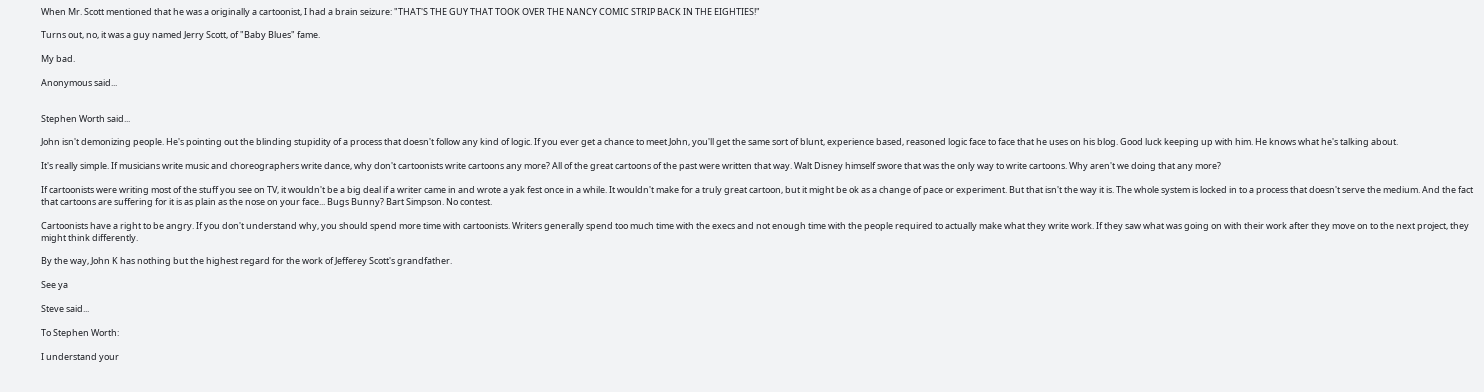When Mr. Scott mentioned that he was a originally a cartoonist, I had a brain seizure: "THAT'S THE GUY THAT TOOK OVER THE NANCY COMIC STRIP BACK IN THE EIGHTIES!"

Turns out, no, it was a guy named Jerry Scott, of "Baby Blues" fame.

My bad.

Anonymous said...


Stephen Worth said...

John isn't demonizing people. He's pointing out the blinding stupidity of a process that doesn't follow any kind of logic. If you ever get a chance to meet John, you'll get the same sort of blunt, experience based, reasoned logic face to face that he uses on his blog. Good luck keeping up with him. He knows what he's talking about.

It's really simple. If musicians write music and choreographers write dance, why don't cartoonists write cartoons any more? All of the great cartoons of the past were written that way. Walt Disney himself swore that was the only way to write cartoons. Why aren't we doing that any more?

If cartoonists were writing most of the stuff you see on TV, it wouldn't be a big deal if a writer came in and wrote a yak fest once in a while. It wouldn't make for a truly great cartoon, but it might be ok as a change of pace or experiment. But that isn't the way it is. The whole system is locked in to a process that doesn't serve the medium. And the fact that cartoons are suffering for it is as plain as the nose on your face... Bugs Bunny? Bart Simpson. No contest.

Cartoonists have a right to be angry. If you don't understand why, you should spend more time with cartoonists. Writers generally spend too much time with the execs and not enough time with the people required to actually make what they write work. If they saw what was going on with their work after they move on to the next project, they might think differently.

By the way, John K has nothing but the highest regard for the work of Jefferey Scott's grandfather.

See ya

Steve said...

To Stephen Worth:

I understand your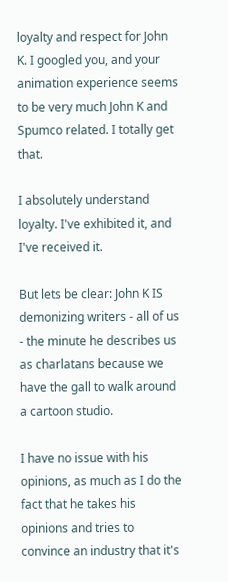loyalty and respect for John K. I googled you, and your animation experience seems to be very much John K and Spumco related. I totally get that.

I absolutely understand loyalty. I've exhibited it, and I've received it.

But lets be clear: John K IS demonizing writers - all of us - the minute he describes us as charlatans because we have the gall to walk around a cartoon studio.

I have no issue with his opinions, as much as I do the fact that he takes his opinions and tries to convince an industry that it's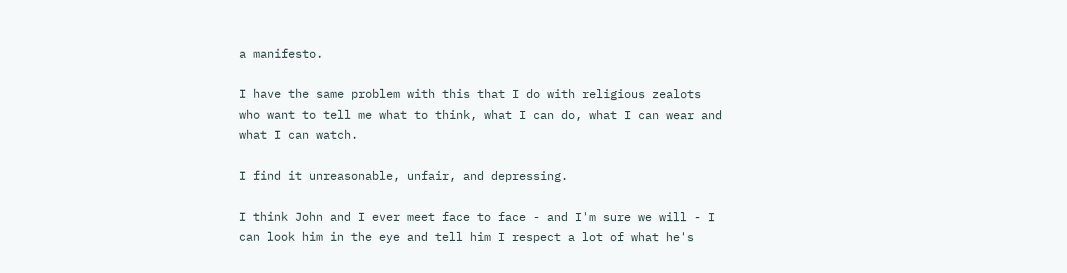a manifesto.

I have the same problem with this that I do with religious zealots who want to tell me what to think, what I can do, what I can wear and what I can watch.

I find it unreasonable, unfair, and depressing.

I think John and I ever meet face to face - and I'm sure we will - I can look him in the eye and tell him I respect a lot of what he's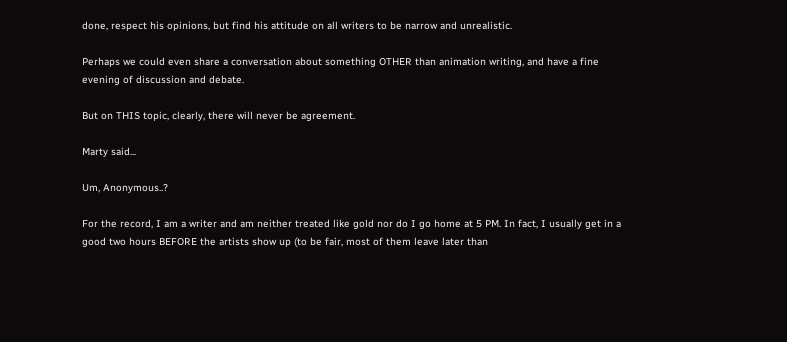done, respect his opinions, but find his attitude on all writers to be narrow and unrealistic.

Perhaps we could even share a conversation about something OTHER than animation writing, and have a fine evening of discussion and debate.

But on THIS topic, clearly, there will never be agreement.

Marty said...

Um, Anonymous..?

For the record, I am a writer and am neither treated like gold nor do I go home at 5 PM. In fact, I usually get in a good two hours BEFORE the artists show up (to be fair, most of them leave later than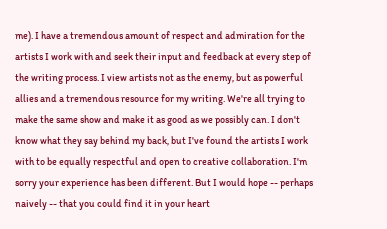me). I have a tremendous amount of respect and admiration for the artists I work with and seek their input and feedback at every step of the writing process. I view artists not as the enemy, but as powerful allies and a tremendous resource for my writing. We're all trying to make the same show and make it as good as we possibly can. I don't know what they say behind my back, but I've found the artists I work with to be equally respectful and open to creative collaboration. I'm sorry your experience has been different. But I would hope -- perhaps naively -- that you could find it in your heart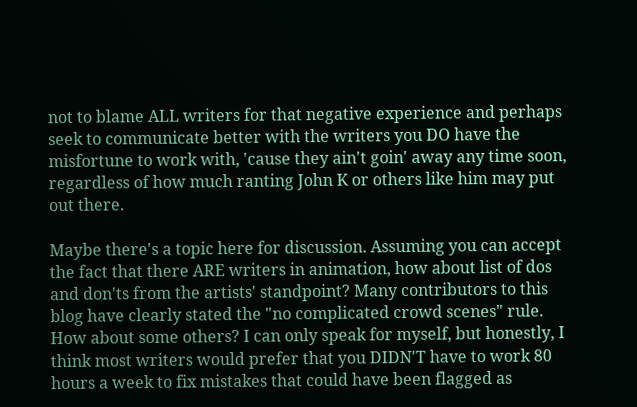not to blame ALL writers for that negative experience and perhaps seek to communicate better with the writers you DO have the misfortune to work with, 'cause they ain't goin' away any time soon, regardless of how much ranting John K or others like him may put out there.

Maybe there's a topic here for discussion. Assuming you can accept the fact that there ARE writers in animation, how about list of dos and don'ts from the artists' standpoint? Many contributors to this blog have clearly stated the "no complicated crowd scenes" rule. How about some others? I can only speak for myself, but honestly, I think most writers would prefer that you DIDN'T have to work 80 hours a week to fix mistakes that could have been flagged as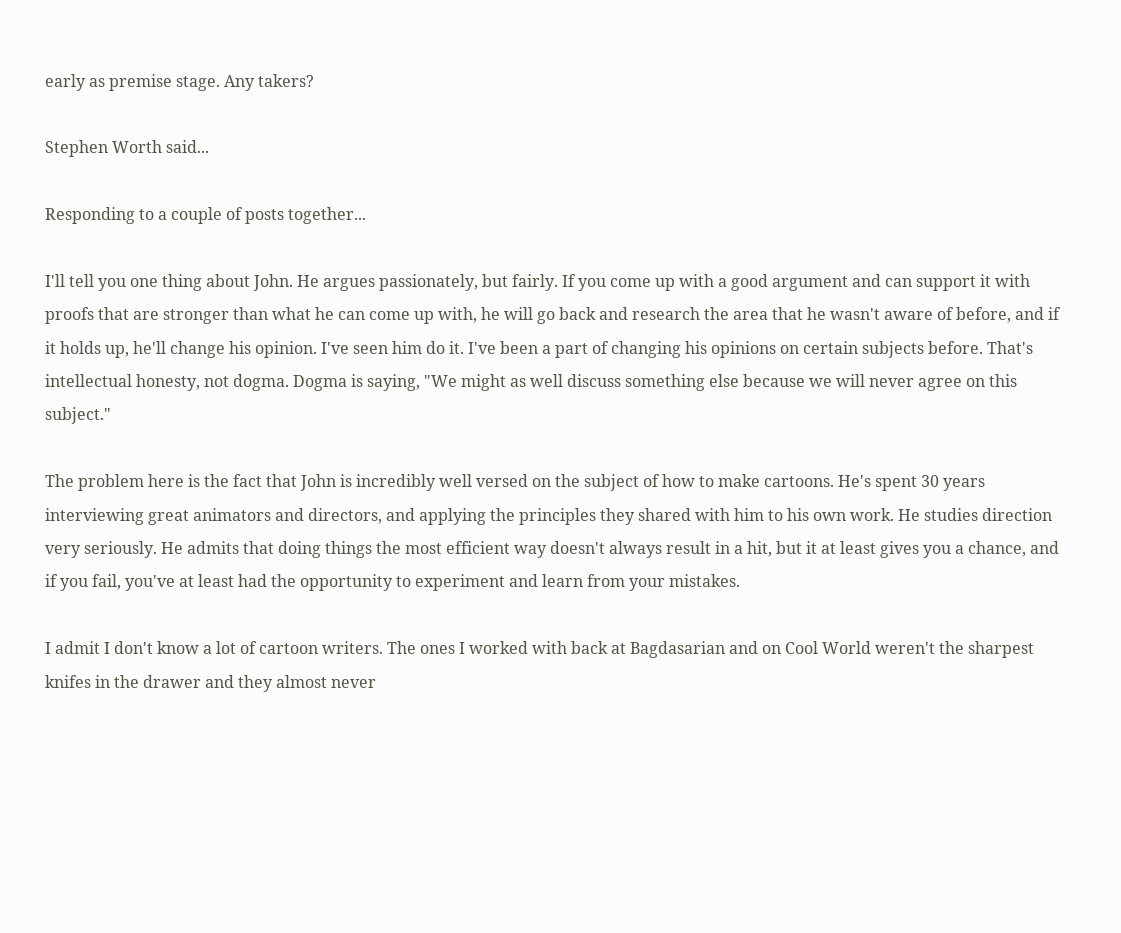early as premise stage. Any takers?

Stephen Worth said...

Responding to a couple of posts together...

I'll tell you one thing about John. He argues passionately, but fairly. If you come up with a good argument and can support it with proofs that are stronger than what he can come up with, he will go back and research the area that he wasn't aware of before, and if it holds up, he'll change his opinion. I've seen him do it. I've been a part of changing his opinions on certain subjects before. That's intellectual honesty, not dogma. Dogma is saying, "We might as well discuss something else because we will never agree on this subject."

The problem here is the fact that John is incredibly well versed on the subject of how to make cartoons. He's spent 30 years interviewing great animators and directors, and applying the principles they shared with him to his own work. He studies direction very seriously. He admits that doing things the most efficient way doesn't always result in a hit, but it at least gives you a chance, and if you fail, you've at least had the opportunity to experiment and learn from your mistakes.

I admit I don't know a lot of cartoon writers. The ones I worked with back at Bagdasarian and on Cool World weren't the sharpest knifes in the drawer and they almost never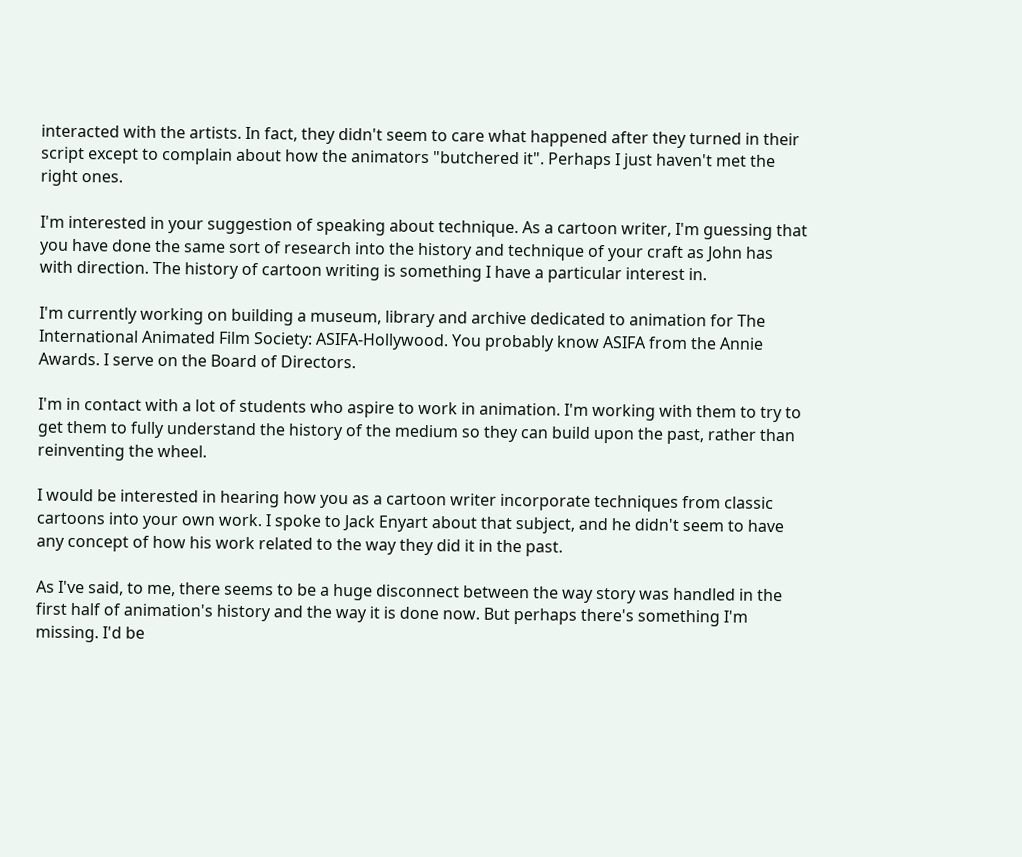interacted with the artists. In fact, they didn't seem to care what happened after they turned in their script except to complain about how the animators "butchered it". Perhaps I just haven't met the right ones.

I'm interested in your suggestion of speaking about technique. As a cartoon writer, I'm guessing that you have done the same sort of research into the history and technique of your craft as John has with direction. The history of cartoon writing is something I have a particular interest in.

I'm currently working on building a museum, library and archive dedicated to animation for The International Animated Film Society: ASIFA-Hollywood. You probably know ASIFA from the Annie Awards. I serve on the Board of Directors.

I'm in contact with a lot of students who aspire to work in animation. I'm working with them to try to get them to fully understand the history of the medium so they can build upon the past, rather than reinventing the wheel.

I would be interested in hearing how you as a cartoon writer incorporate techniques from classic cartoons into your own work. I spoke to Jack Enyart about that subject, and he didn't seem to have any concept of how his work related to the way they did it in the past.

As I've said, to me, there seems to be a huge disconnect between the way story was handled in the first half of animation's history and the way it is done now. But perhaps there's something I'm missing. I'd be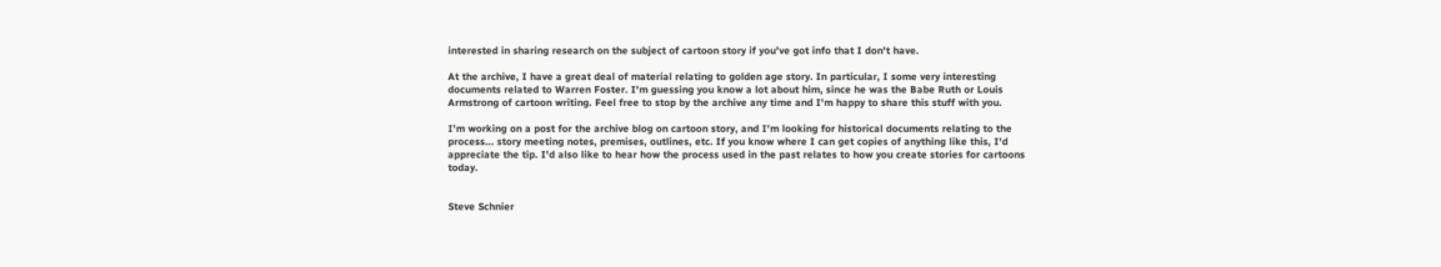interested in sharing research on the subject of cartoon story if you've got info that I don't have.

At the archive, I have a great deal of material relating to golden age story. In particular, I some very interesting documents related to Warren Foster. I'm guessing you know a lot about him, since he was the Babe Ruth or Louis Armstrong of cartoon writing. Feel free to stop by the archive any time and I'm happy to share this stuff with you.

I'm working on a post for the archive blog on cartoon story, and I'm looking for historical documents relating to the process... story meeting notes, premises, outlines, etc. If you know where I can get copies of anything like this, I'd appreciate the tip. I'd also like to hear how the process used in the past relates to how you create stories for cartoons today.


Steve Schnier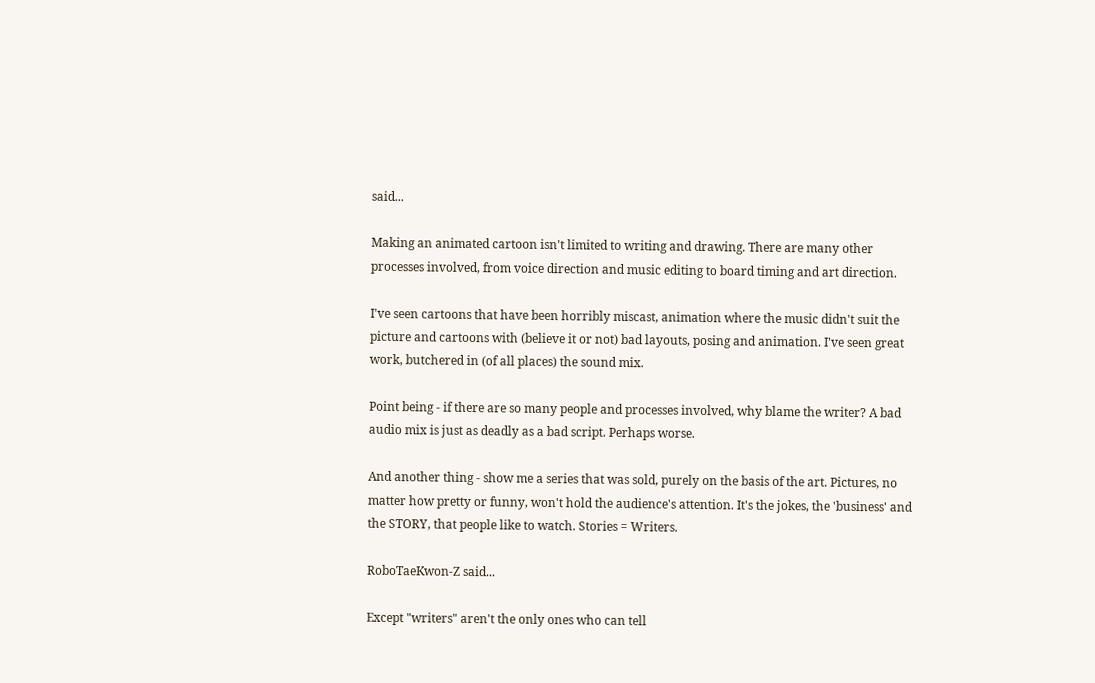said...

Making an animated cartoon isn't limited to writing and drawing. There are many other processes involved, from voice direction and music editing to board timing and art direction.

I've seen cartoons that have been horribly miscast, animation where the music didn't suit the picture and cartoons with (believe it or not) bad layouts, posing and animation. I've seen great work, butchered in (of all places) the sound mix.

Point being - if there are so many people and processes involved, why blame the writer? A bad audio mix is just as deadly as a bad script. Perhaps worse.

And another thing - show me a series that was sold, purely on the basis of the art. Pictures, no matter how pretty or funny, won't hold the audience's attention. It's the jokes, the 'business' and the STORY, that people like to watch. Stories = Writers.

RoboTaeKwon-Z said...

Except "writers" aren't the only ones who can tell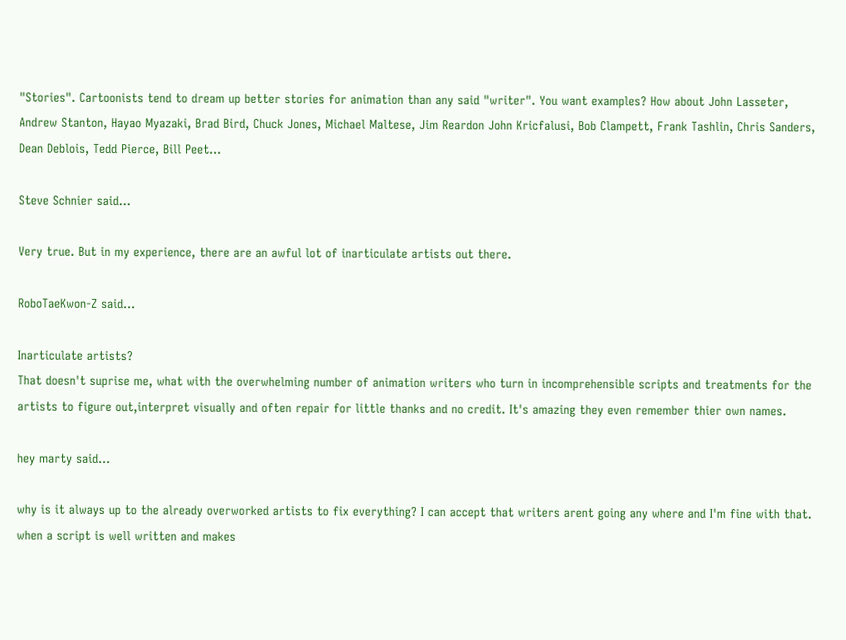"Stories". Cartoonists tend to dream up better stories for animation than any said "writer". You want examples? How about John Lasseter, Andrew Stanton, Hayao Myazaki, Brad Bird, Chuck Jones, Michael Maltese, Jim Reardon John Kricfalusi, Bob Clampett, Frank Tashlin, Chris Sanders, Dean Deblois, Tedd Pierce, Bill Peet...

Steve Schnier said...

Very true. But in my experience, there are an awful lot of inarticulate artists out there.

RoboTaeKwon-Z said...

Inarticulate artists?
That doesn't suprise me, what with the overwhelming number of animation writers who turn in incomprehensible scripts and treatments for the artists to figure out,interpret visually and often repair for little thanks and no credit. It's amazing they even remember thier own names.

hey marty said...

why is it always up to the already overworked artists to fix everything? I can accept that writers arent going any where and I'm fine with that. when a script is well written and makes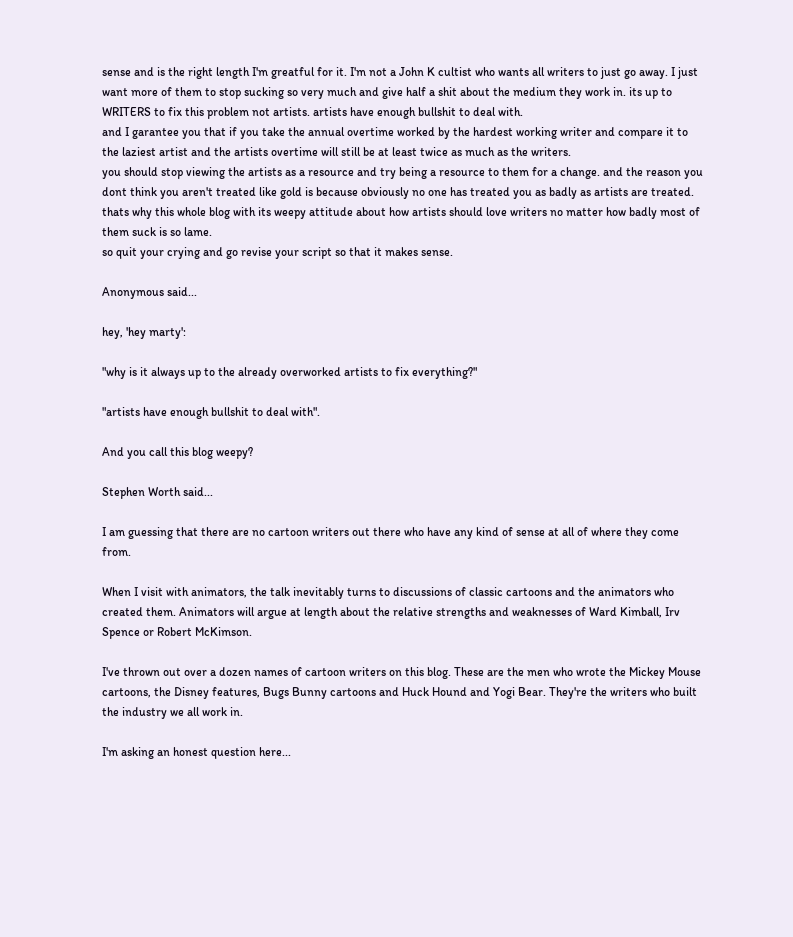sense and is the right length I'm greatful for it. I'm not a John K cultist who wants all writers to just go away. I just want more of them to stop sucking so very much and give half a shit about the medium they work in. its up to WRITERS to fix this problem not artists. artists have enough bullshit to deal with.
and I garantee you that if you take the annual overtime worked by the hardest working writer and compare it to the laziest artist and the artists overtime will still be at least twice as much as the writers.
you should stop viewing the artists as a resource and try being a resource to them for a change. and the reason you dont think you aren't treated like gold is because obviously no one has treated you as badly as artists are treated.
thats why this whole blog with its weepy attitude about how artists should love writers no matter how badly most of them suck is so lame.
so quit your crying and go revise your script so that it makes sense.

Anonymous said...

hey, 'hey marty':

"why is it always up to the already overworked artists to fix everything?"

"artists have enough bullshit to deal with".

And you call this blog weepy?

Stephen Worth said...

I am guessing that there are no cartoon writers out there who have any kind of sense at all of where they come from.

When I visit with animators, the talk inevitably turns to discussions of classic cartoons and the animators who created them. Animators will argue at length about the relative strengths and weaknesses of Ward Kimball, Irv Spence or Robert McKimson.

I've thrown out over a dozen names of cartoon writers on this blog. These are the men who wrote the Mickey Mouse cartoons, the Disney features, Bugs Bunny cartoons and Huck Hound and Yogi Bear. They're the writers who built the industry we all work in.

I'm asking an honest question here...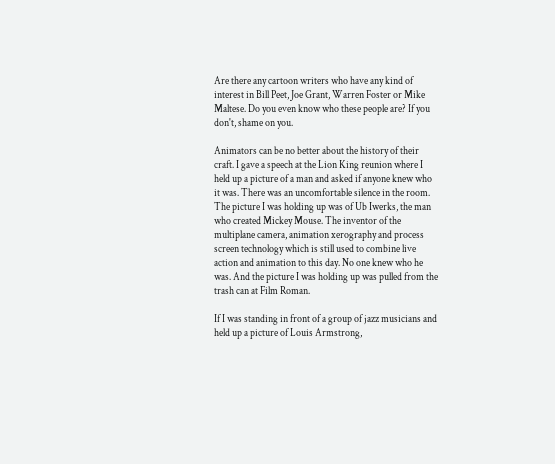Are there any cartoon writers who have any kind of interest in Bill Peet, Joe Grant, Warren Foster or Mike Maltese. Do you even know who these people are? If you don't, shame on you.

Animators can be no better about the history of their craft. I gave a speech at the Lion King reunion where I held up a picture of a man and asked if anyone knew who it was. There was an uncomfortable silence in the room. The picture I was holding up was of Ub Iwerks, the man who created Mickey Mouse. The inventor of the multiplane camera, animation xerography and process screen technology which is still used to combine live action and animation to this day. No one knew who he was. And the picture I was holding up was pulled from the trash can at Film Roman.

If I was standing in front of a group of jazz musicians and held up a picture of Louis Armstrong,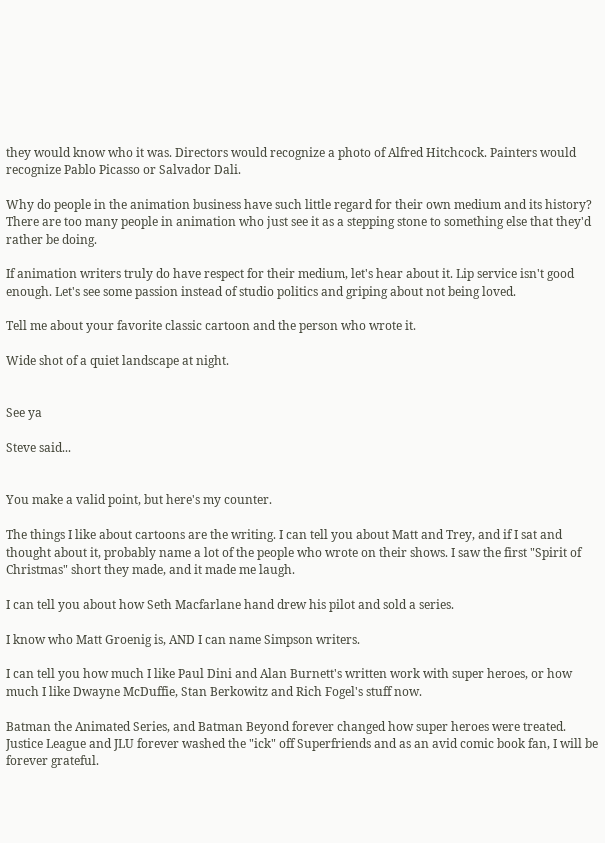they would know who it was. Directors would recognize a photo of Alfred Hitchcock. Painters would recognize Pablo Picasso or Salvador Dali.

Why do people in the animation business have such little regard for their own medium and its history? There are too many people in animation who just see it as a stepping stone to something else that they'd rather be doing.

If animation writers truly do have respect for their medium, let's hear about it. Lip service isn't good enough. Let's see some passion instead of studio politics and griping about not being loved.

Tell me about your favorite classic cartoon and the person who wrote it.

Wide shot of a quiet landscape at night.


See ya

Steve said...


You make a valid point, but here's my counter.

The things I like about cartoons are the writing. I can tell you about Matt and Trey, and if I sat and thought about it, probably name a lot of the people who wrote on their shows. I saw the first "Spirit of Christmas" short they made, and it made me laugh.

I can tell you about how Seth Macfarlane hand drew his pilot and sold a series.

I know who Matt Groenig is, AND I can name Simpson writers.

I can tell you how much I like Paul Dini and Alan Burnett's written work with super heroes, or how much I like Dwayne McDuffie, Stan Berkowitz and Rich Fogel's stuff now.

Batman the Animated Series, and Batman Beyond forever changed how super heroes were treated. Justice League and JLU forever washed the "ick" off Superfriends and as an avid comic book fan, I will be forever grateful.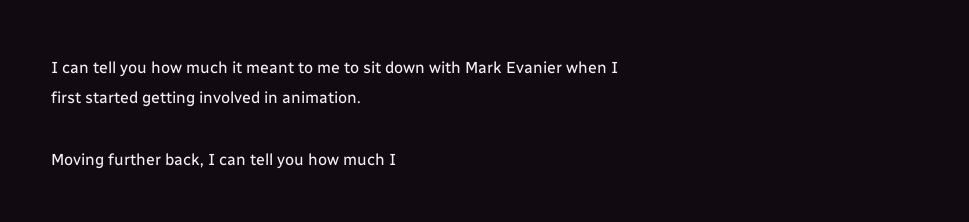I can tell you how much it meant to me to sit down with Mark Evanier when I first started getting involved in animation.

Moving further back, I can tell you how much I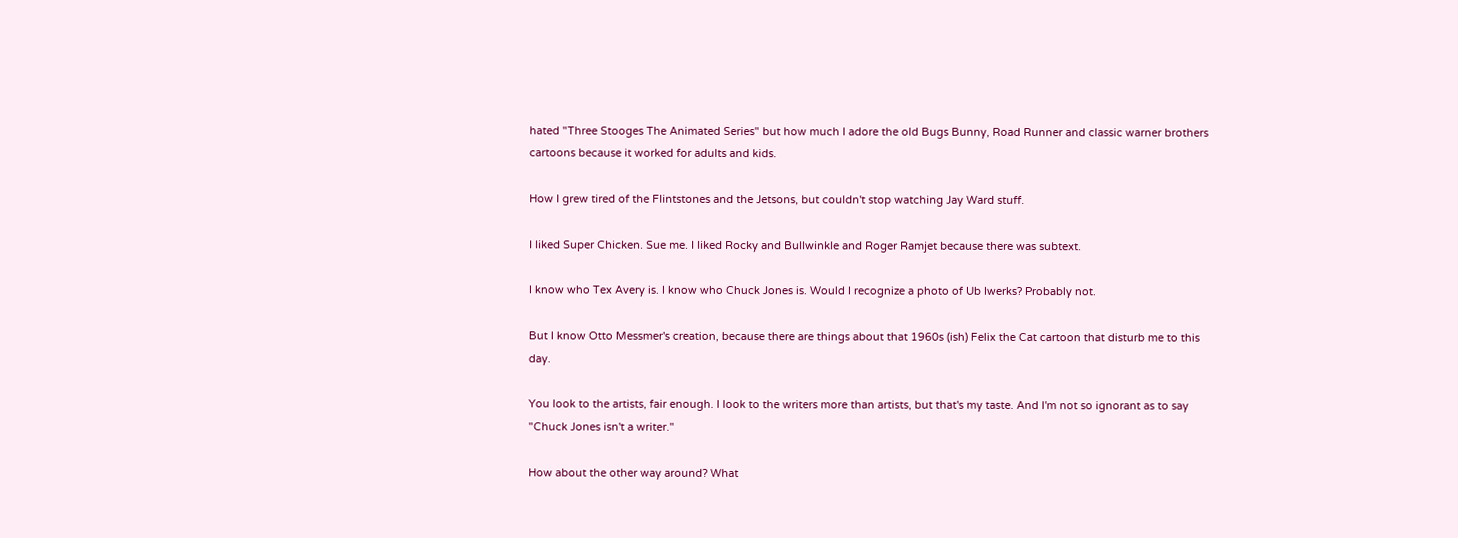hated "Three Stooges The Animated Series" but how much I adore the old Bugs Bunny, Road Runner and classic warner brothers cartoons because it worked for adults and kids.

How I grew tired of the Flintstones and the Jetsons, but couldn't stop watching Jay Ward stuff.

I liked Super Chicken. Sue me. I liked Rocky and Bullwinkle and Roger Ramjet because there was subtext.

I know who Tex Avery is. I know who Chuck Jones is. Would I recognize a photo of Ub Iwerks? Probably not.

But I know Otto Messmer's creation, because there are things about that 1960s (ish) Felix the Cat cartoon that disturb me to this day.

You look to the artists, fair enough. I look to the writers more than artists, but that's my taste. And I'm not so ignorant as to say "Chuck Jones isn't a writer."

How about the other way around? What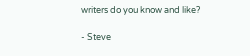writers do you know and like?

- Steve